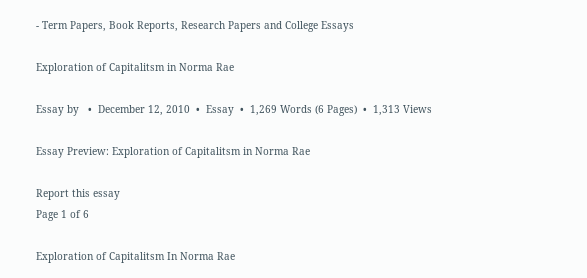- Term Papers, Book Reports, Research Papers and College Essays

Exploration of Capitalitsm in Norma Rae

Essay by   •  December 12, 2010  •  Essay  •  1,269 Words (6 Pages)  •  1,313 Views

Essay Preview: Exploration of Capitalitsm in Norma Rae

Report this essay
Page 1 of 6

Exploration of Capitalitsm In Norma Rae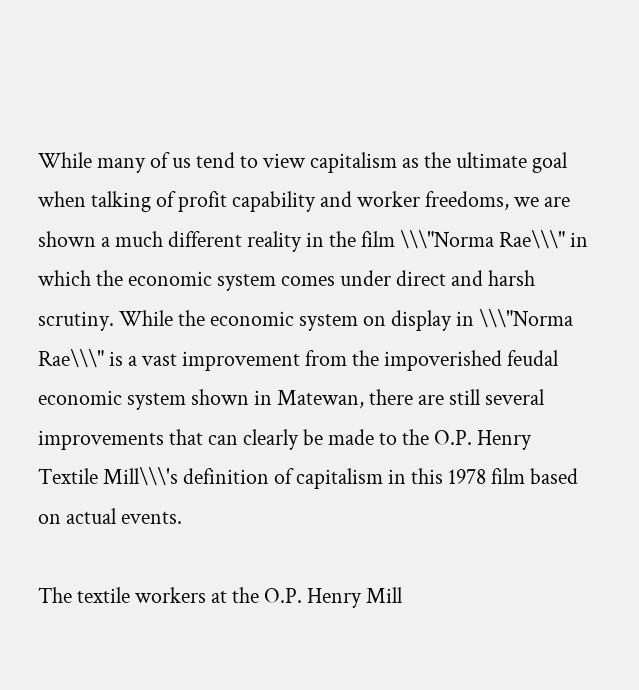While many of us tend to view capitalism as the ultimate goal when talking of profit capability and worker freedoms, we are shown a much different reality in the film \\\"Norma Rae\\\" in which the economic system comes under direct and harsh scrutiny. While the economic system on display in \\\"Norma Rae\\\" is a vast improvement from the impoverished feudal economic system shown in Matewan, there are still several improvements that can clearly be made to the O.P. Henry Textile Mill\\\'s definition of capitalism in this 1978 film based on actual events.

The textile workers at the O.P. Henry Mill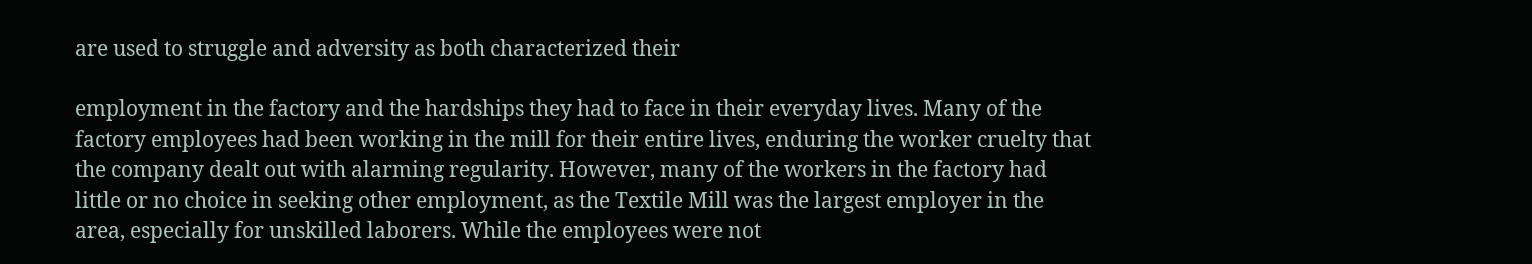are used to struggle and adversity as both characterized their

employment in the factory and the hardships they had to face in their everyday lives. Many of the factory employees had been working in the mill for their entire lives, enduring the worker cruelty that the company dealt out with alarming regularity. However, many of the workers in the factory had little or no choice in seeking other employment, as the Textile Mill was the largest employer in the area, especially for unskilled laborers. While the employees were not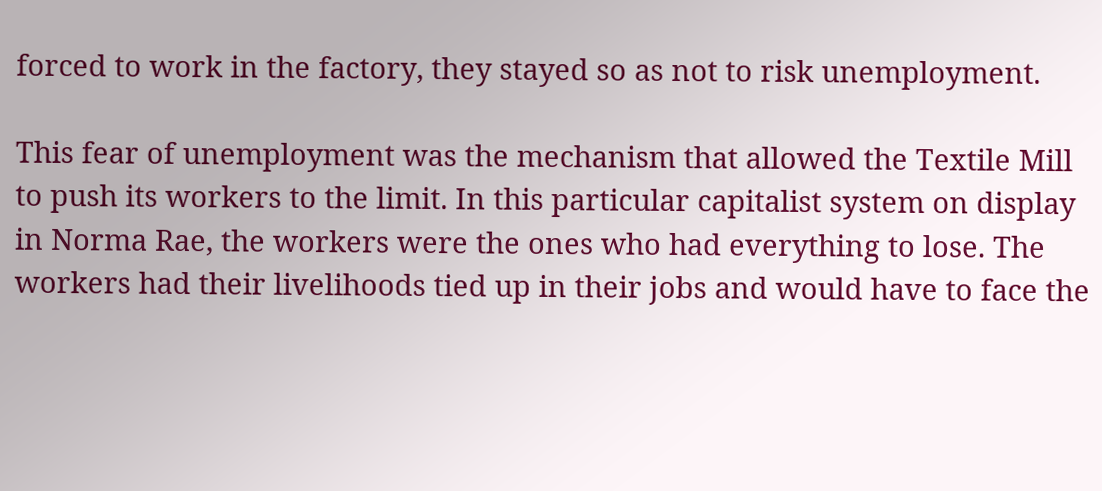forced to work in the factory, they stayed so as not to risk unemployment.

This fear of unemployment was the mechanism that allowed the Textile Mill to push its workers to the limit. In this particular capitalist system on display in Norma Rae, the workers were the ones who had everything to lose. The workers had their livelihoods tied up in their jobs and would have to face the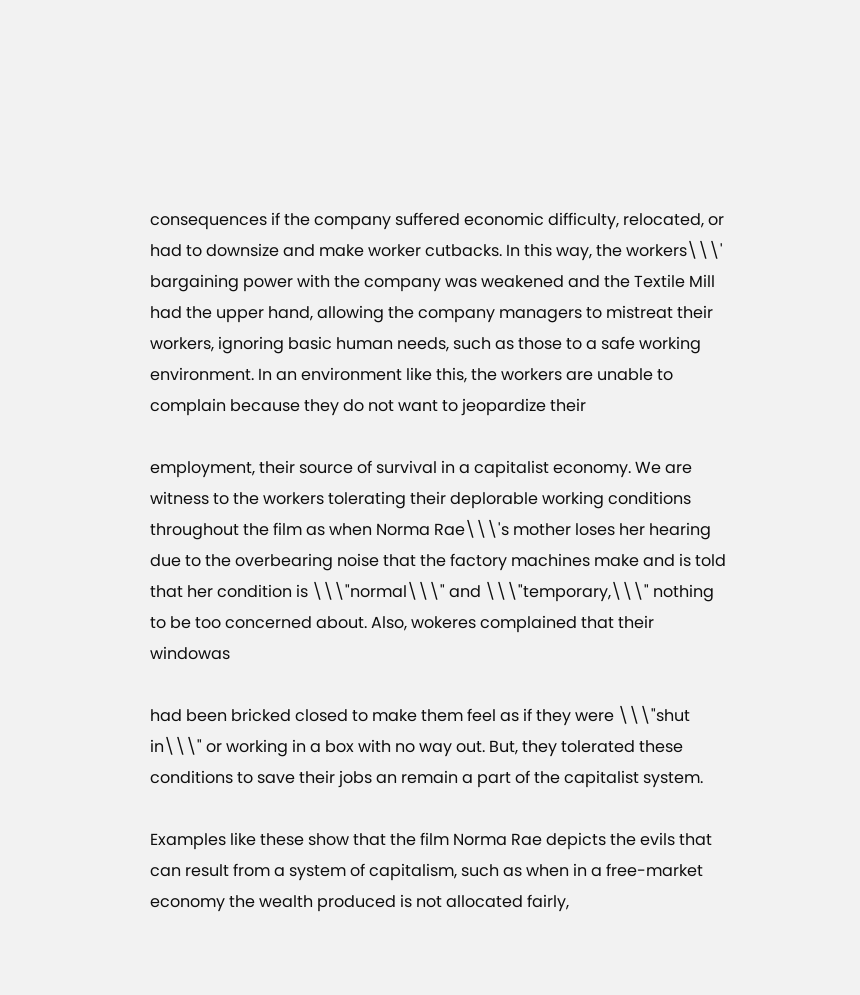consequences if the company suffered economic difficulty, relocated, or had to downsize and make worker cutbacks. In this way, the workers\\\' bargaining power with the company was weakened and the Textile Mill had the upper hand, allowing the company managers to mistreat their workers, ignoring basic human needs, such as those to a safe working environment. In an environment like this, the workers are unable to complain because they do not want to jeopardize their

employment, their source of survival in a capitalist economy. We are witness to the workers tolerating their deplorable working conditions throughout the film as when Norma Rae\\\'s mother loses her hearing due to the overbearing noise that the factory machines make and is told that her condition is \\\"normal\\\" and \\\"temporary,\\\" nothing to be too concerned about. Also, wokeres complained that their windowas

had been bricked closed to make them feel as if they were \\\"shut in\\\" or working in a box with no way out. But, they tolerated these conditions to save their jobs an remain a part of the capitalist system.

Examples like these show that the film Norma Rae depicts the evils that can result from a system of capitalism, such as when in a free-market economy the wealth produced is not allocated fairly,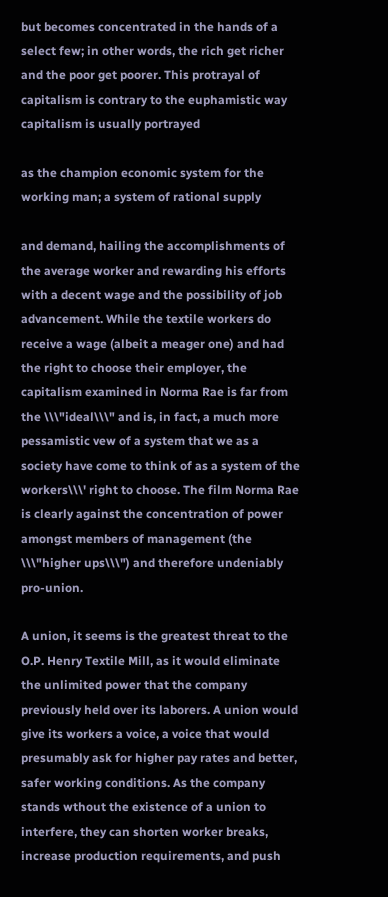but becomes concentrated in the hands of a select few; in other words, the rich get richer and the poor get poorer. This protrayal of capitalism is contrary to the euphamistic way capitalism is usually portrayed

as the champion economic system for the working man; a system of rational supply

and demand, hailing the accomplishments of the average worker and rewarding his efforts with a decent wage and the possibility of job advancement. While the textile workers do receive a wage (albeit a meager one) and had the right to choose their employer, the capitalism examined in Norma Rae is far from the \\\"ideal\\\" and is, in fact, a much more pessamistic vew of a system that we as a society have come to think of as a system of the workers\\\' right to choose. The film Norma Rae is clearly against the concentration of power amongst members of management (the \\\"higher ups\\\") and therefore undeniably pro-union.

A union, it seems is the greatest threat to the O.P. Henry Textile Mill, as it would eliminate the unlimited power that the company previously held over its laborers. A union would give its workers a voice, a voice that would presumably ask for higher pay rates and better, safer working conditions. As the company stands wthout the existence of a union to interfere, they can shorten worker breaks, increase production requirements, and push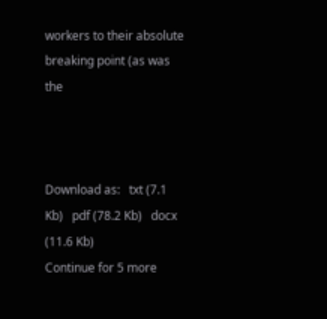workers to their absolute breaking point (as was the



Download as:   txt (7.1 Kb)   pdf (78.2 Kb)   docx (11.6 Kb)
Continue for 5 more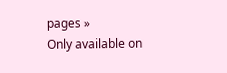pages »
Only available on